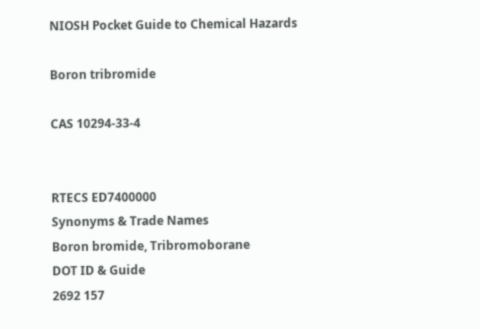NIOSH Pocket Guide to Chemical Hazards

Boron tribromide

CAS 10294-33-4


RTECS ED7400000
Synonyms & Trade Names
Boron bromide, Tribromoborane
DOT ID & Guide
2692 157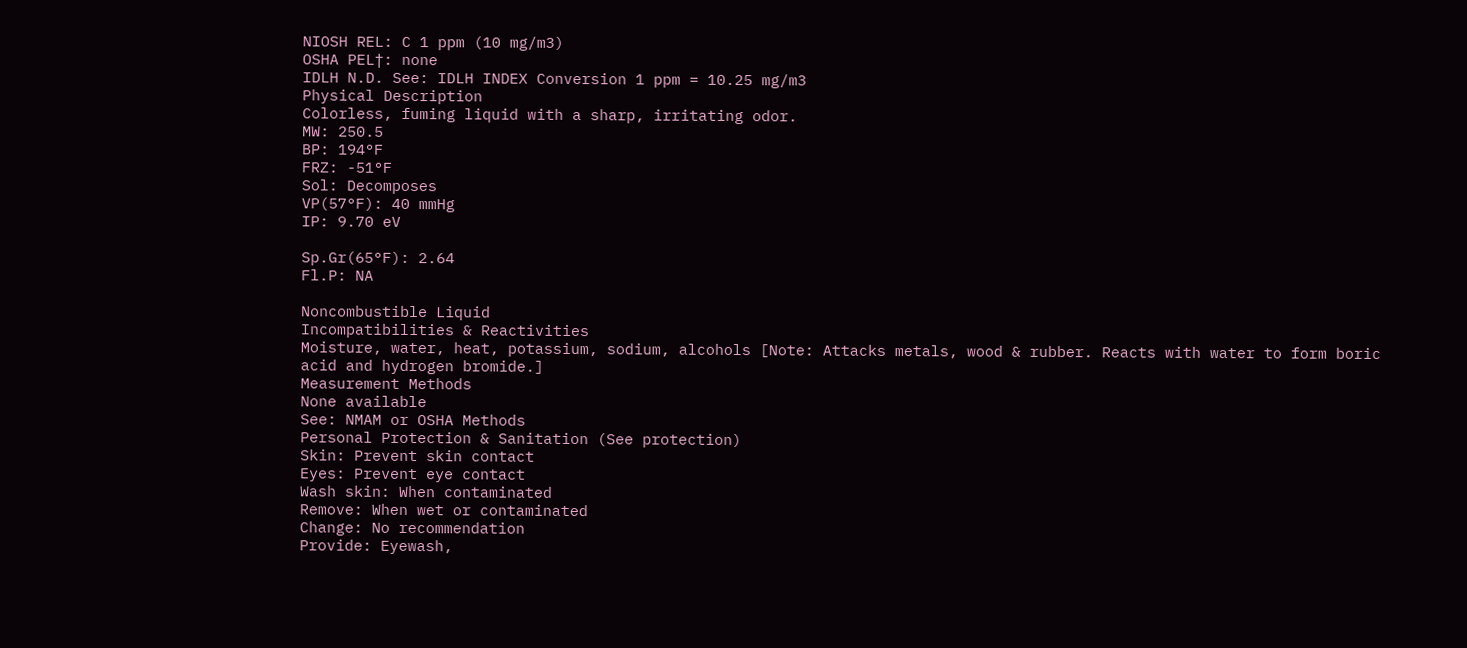NIOSH REL: C 1 ppm (10 mg/m3)
OSHA PEL†: none
IDLH N.D. See: IDLH INDEX Conversion 1 ppm = 10.25 mg/m3
Physical Description
Colorless, fuming liquid with a sharp, irritating odor.
MW: 250.5
BP: 194°F
FRZ: -51°F
Sol: Decomposes
VP(57°F): 40 mmHg
IP: 9.70 eV

Sp.Gr(65°F): 2.64
Fl.P: NA

Noncombustible Liquid
Incompatibilities & Reactivities
Moisture, water, heat, potassium, sodium, alcohols [Note: Attacks metals, wood & rubber. Reacts with water to form boric acid and hydrogen bromide.]
Measurement Methods
None available
See: NMAM or OSHA Methods
Personal Protection & Sanitation (See protection)
Skin: Prevent skin contact
Eyes: Prevent eye contact
Wash skin: When contaminated
Remove: When wet or contaminated
Change: No recommendation
Provide: Eyewash,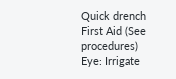Quick drench
First Aid (See procedures)
Eye: Irrigate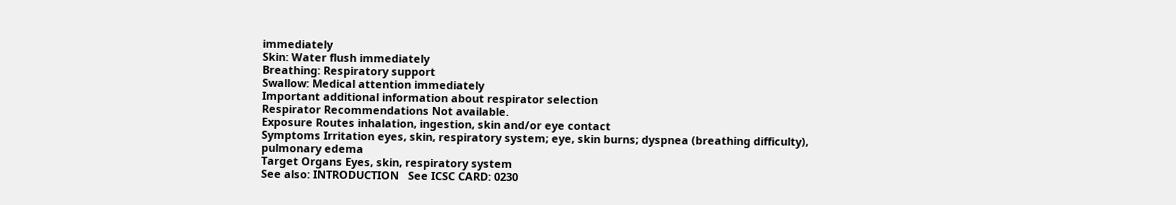immediately
Skin: Water flush immediately
Breathing: Respiratory support
Swallow: Medical attention immediately
Important additional information about respirator selection
Respirator Recommendations Not available.
Exposure Routes inhalation, ingestion, skin and/or eye contact
Symptoms Irritation eyes, skin, respiratory system; eye, skin burns; dyspnea (breathing difficulty), pulmonary edema
Target Organs Eyes, skin, respiratory system
See also: INTRODUCTION   See ICSC CARD: 0230